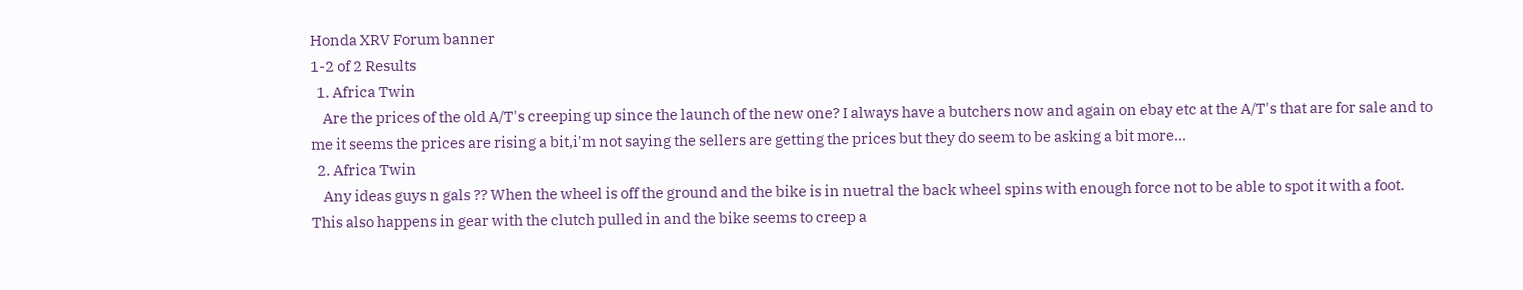Honda XRV Forum banner
1-2 of 2 Results
  1. Africa Twin
    Are the prices of the old A/T's creeping up since the launch of the new one? I always have a butchers now and again on ebay etc at the A/T's that are for sale and to me it seems the prices are rising a bit,i'm not saying the sellers are getting the prices but they do seem to be asking a bit more...
  2. Africa Twin
    Any ideas guys n gals ?? When the wheel is off the ground and the bike is in nuetral the back wheel spins with enough force not to be able to spot it with a foot. This also happens in gear with the clutch pulled in and the bike seems to creep a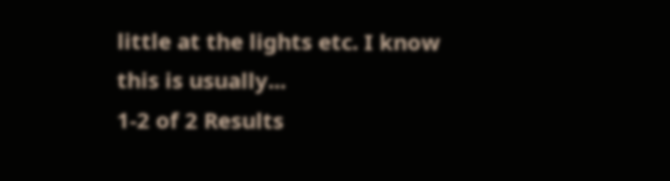little at the lights etc. I know this is usually...
1-2 of 2 Results